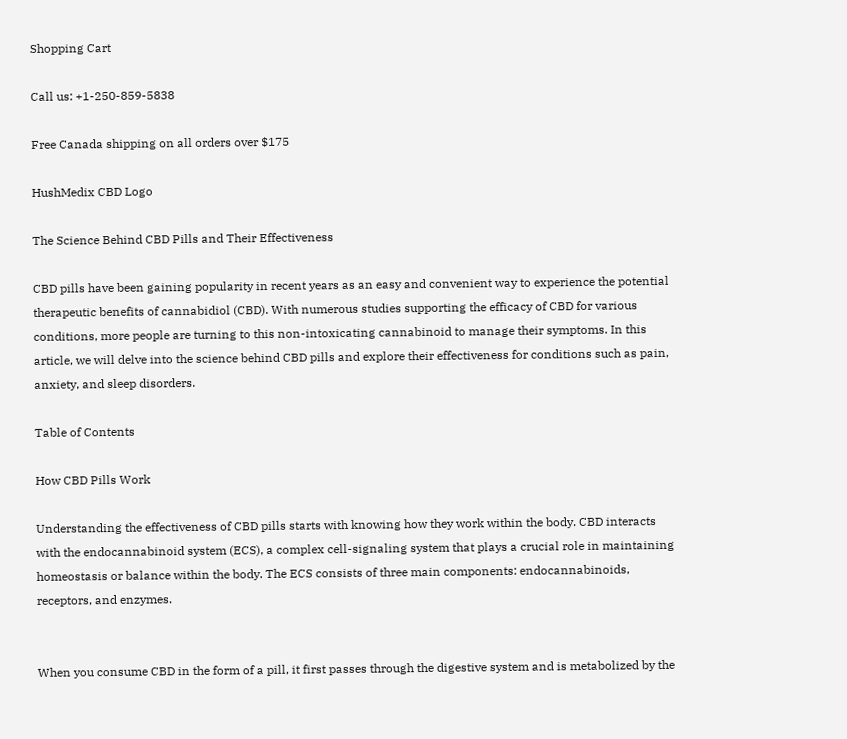Shopping Cart

Call us: +1-250-859-5838

Free Canada shipping on all orders over $175

HushMedix CBD Logo

The Science Behind CBD Pills and Their Effectiveness

CBD pills have been gaining popularity in recent years as an easy and convenient way to experience the potential therapeutic benefits of cannabidiol (CBD). With numerous studies supporting the efficacy of CBD for various conditions, more people are turning to this non-intoxicating cannabinoid to manage their symptoms. In this article, we will delve into the science behind CBD pills and explore their effectiveness for conditions such as pain, anxiety, and sleep disorders.

Table of Contents

How CBD Pills Work

Understanding the effectiveness of CBD pills starts with knowing how they work within the body. CBD interacts with the endocannabinoid system (ECS), a complex cell-signaling system that plays a crucial role in maintaining homeostasis or balance within the body. The ECS consists of three main components: endocannabinoids, receptors, and enzymes.


When you consume CBD in the form of a pill, it first passes through the digestive system and is metabolized by the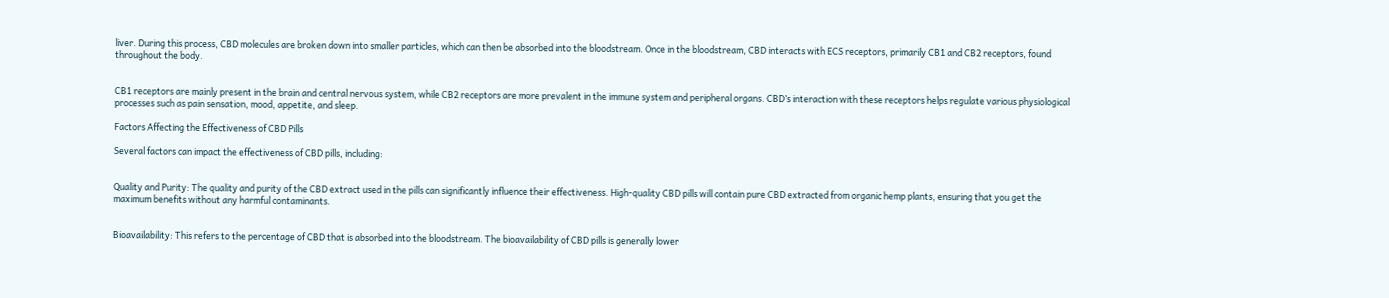liver. During this process, CBD molecules are broken down into smaller particles, which can then be absorbed into the bloodstream. Once in the bloodstream, CBD interacts with ECS receptors, primarily CB1 and CB2 receptors, found throughout the body.


CB1 receptors are mainly present in the brain and central nervous system, while CB2 receptors are more prevalent in the immune system and peripheral organs. CBD’s interaction with these receptors helps regulate various physiological processes such as pain sensation, mood, appetite, and sleep.

Factors Affecting the Effectiveness of CBD Pills

Several factors can impact the effectiveness of CBD pills, including:


Quality and Purity: The quality and purity of the CBD extract used in the pills can significantly influence their effectiveness. High-quality CBD pills will contain pure CBD extracted from organic hemp plants, ensuring that you get the maximum benefits without any harmful contaminants.


Bioavailability: This refers to the percentage of CBD that is absorbed into the bloodstream. The bioavailability of CBD pills is generally lower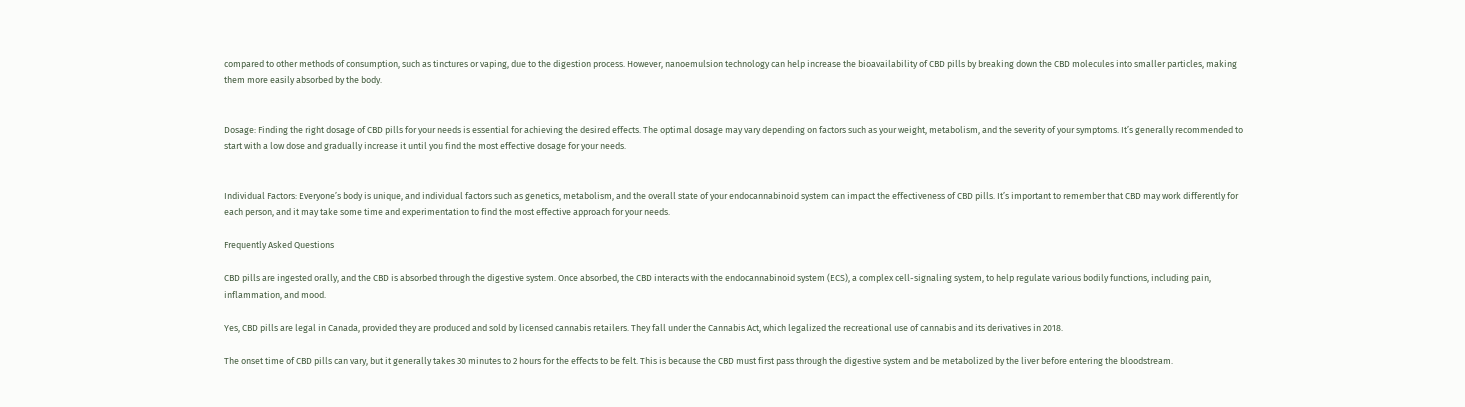compared to other methods of consumption, such as tinctures or vaping, due to the digestion process. However, nanoemulsion technology can help increase the bioavailability of CBD pills by breaking down the CBD molecules into smaller particles, making them more easily absorbed by the body.


Dosage: Finding the right dosage of CBD pills for your needs is essential for achieving the desired effects. The optimal dosage may vary depending on factors such as your weight, metabolism, and the severity of your symptoms. It’s generally recommended to start with a low dose and gradually increase it until you find the most effective dosage for your needs.


Individual Factors: Everyone’s body is unique, and individual factors such as genetics, metabolism, and the overall state of your endocannabinoid system can impact the effectiveness of CBD pills. It’s important to remember that CBD may work differently for each person, and it may take some time and experimentation to find the most effective approach for your needs.

Frequently Asked Questions

CBD pills are ingested orally, and the CBD is absorbed through the digestive system. Once absorbed, the CBD interacts with the endocannabinoid system (ECS), a complex cell-signaling system, to help regulate various bodily functions, including pain, inflammation, and mood.

Yes, CBD pills are legal in Canada, provided they are produced and sold by licensed cannabis retailers. They fall under the Cannabis Act, which legalized the recreational use of cannabis and its derivatives in 2018.

The onset time of CBD pills can vary, but it generally takes 30 minutes to 2 hours for the effects to be felt. This is because the CBD must first pass through the digestive system and be metabolized by the liver before entering the bloodstream.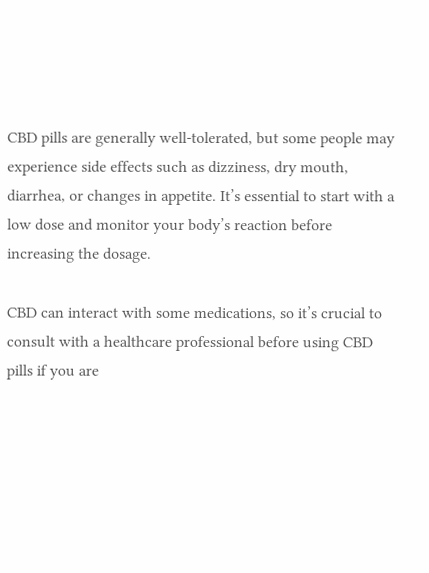CBD pills are generally well-tolerated, but some people may experience side effects such as dizziness, dry mouth, diarrhea, or changes in appetite. It’s essential to start with a low dose and monitor your body’s reaction before increasing the dosage.

CBD can interact with some medications, so it’s crucial to consult with a healthcare professional before using CBD pills if you are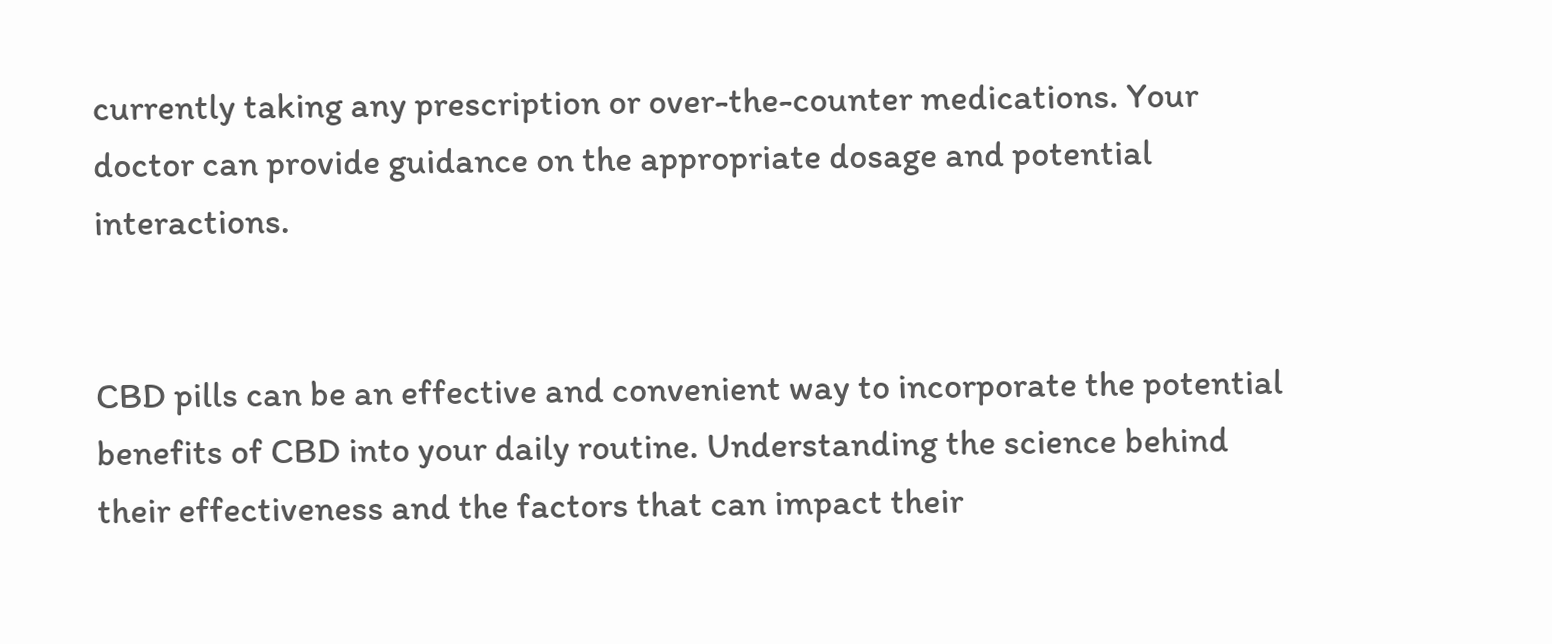currently taking any prescription or over-the-counter medications. Your doctor can provide guidance on the appropriate dosage and potential interactions.


CBD pills can be an effective and convenient way to incorporate the potential benefits of CBD into your daily routine. Understanding the science behind their effectiveness and the factors that can impact their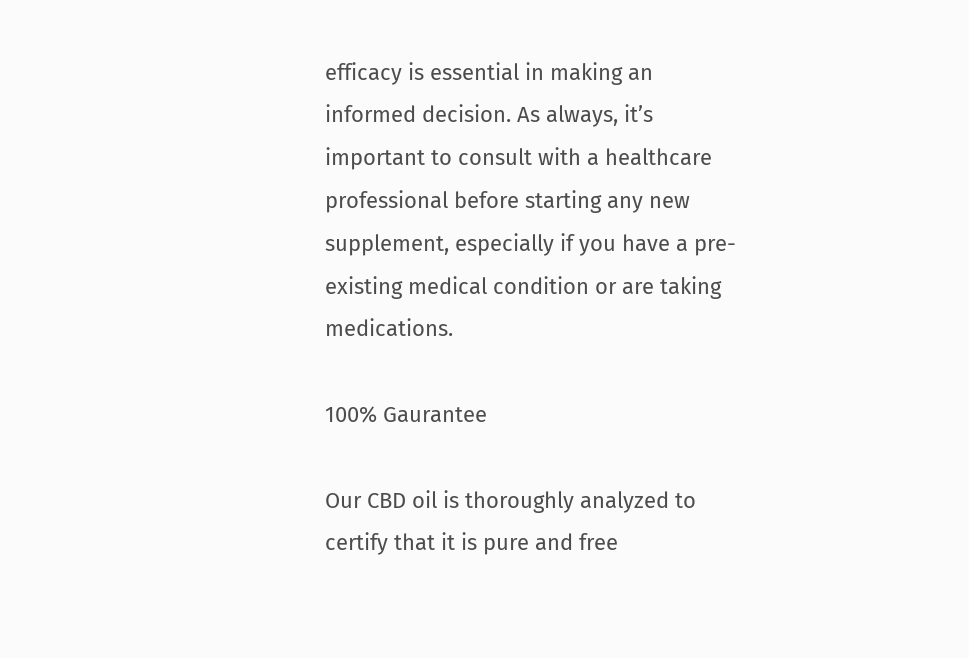efficacy is essential in making an informed decision. As always, it’s important to consult with a healthcare professional before starting any new supplement, especially if you have a pre-existing medical condition or are taking medications.

100% Gaurantee

Our CBD oil is thoroughly analyzed to certify that it is pure and free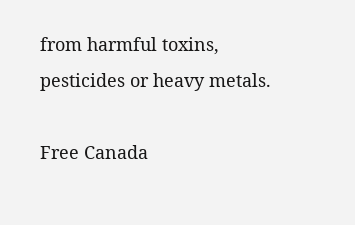from harmful toxins, pesticides or heavy metals.

Free Canada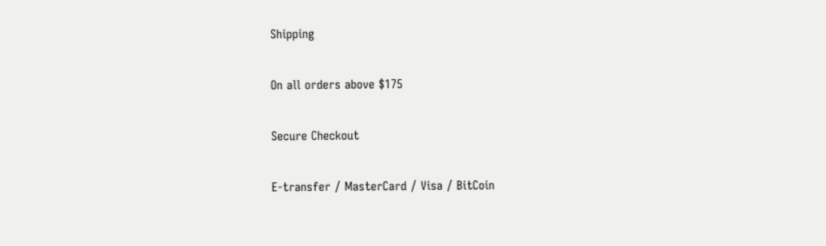Shipping

On all orders above $175

Secure Checkout

E-transfer / MasterCard / Visa / BitCoin